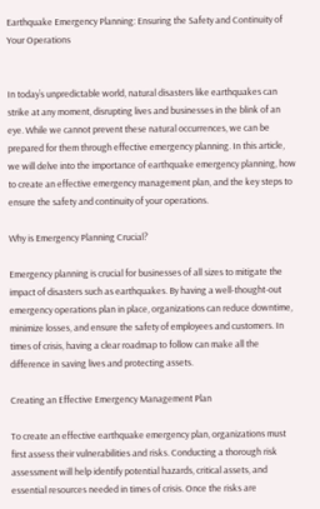Earthquake Emergency Planning: Ensuring the Safety and Continuity of Your Operations


In today’s unpredictable world, natural disasters like earthquakes can strike at any moment, disrupting lives and businesses in the blink of an eye. While we cannot prevent these natural occurrences, we can be prepared for them through effective emergency planning. In this article, we will delve into the importance of earthquake emergency planning, how to create an effective emergency management plan, and the key steps to ensure the safety and continuity of your operations.

Why is Emergency Planning Crucial?

Emergency planning is crucial for businesses of all sizes to mitigate the impact of disasters such as earthquakes. By having a well-thought-out emergency operations plan in place, organizations can reduce downtime, minimize losses, and ensure the safety of employees and customers. In times of crisis, having a clear roadmap to follow can make all the difference in saving lives and protecting assets.

Creating an Effective Emergency Management Plan

To create an effective earthquake emergency plan, organizations must first assess their vulnerabilities and risks. Conducting a thorough risk assessment will help identify potential hazards, critical assets, and essential resources needed in times of crisis. Once the risks are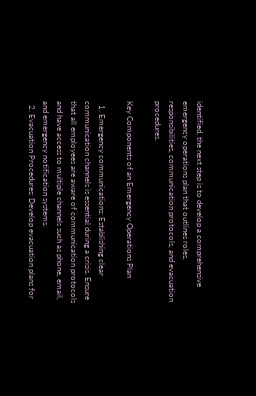identified, the next step is to develop a comprehensive emergency operations plan that outlines roles, responsibilities, communication protocols, and evacuation procedures.

Key Components of an Emergency Operations Plan

  1. Emergency communications: Establishing clear communication channels is essential during a crisis. Ensure that all employees are aware of communication protocols and have access to multiple channels such as phone, email, and emergency notification systems.
  2. Evacuation Procedures: Develop evacuation plans for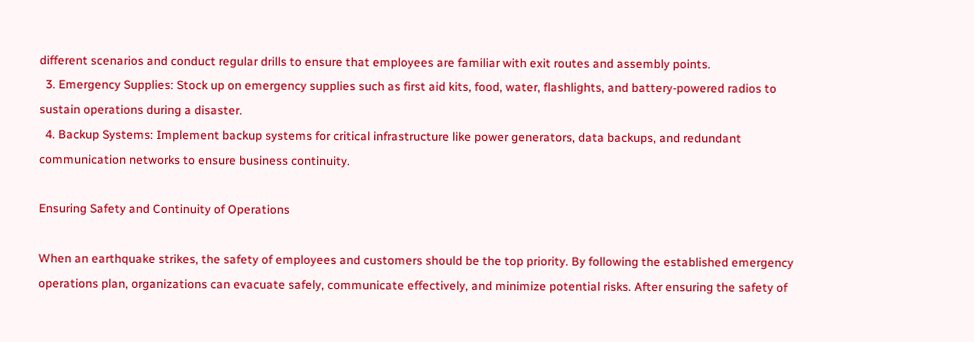different scenarios and conduct regular drills to ensure that employees are familiar with exit routes and assembly points.
  3. Emergency Supplies: Stock up on emergency supplies such as first aid kits, food, water, flashlights, and battery-powered radios to sustain operations during a disaster.
  4. Backup Systems: Implement backup systems for critical infrastructure like power generators, data backups, and redundant communication networks to ensure business continuity.

Ensuring Safety and Continuity of Operations

When an earthquake strikes, the safety of employees and customers should be the top priority. By following the established emergency operations plan, organizations can evacuate safely, communicate effectively, and minimize potential risks. After ensuring the safety of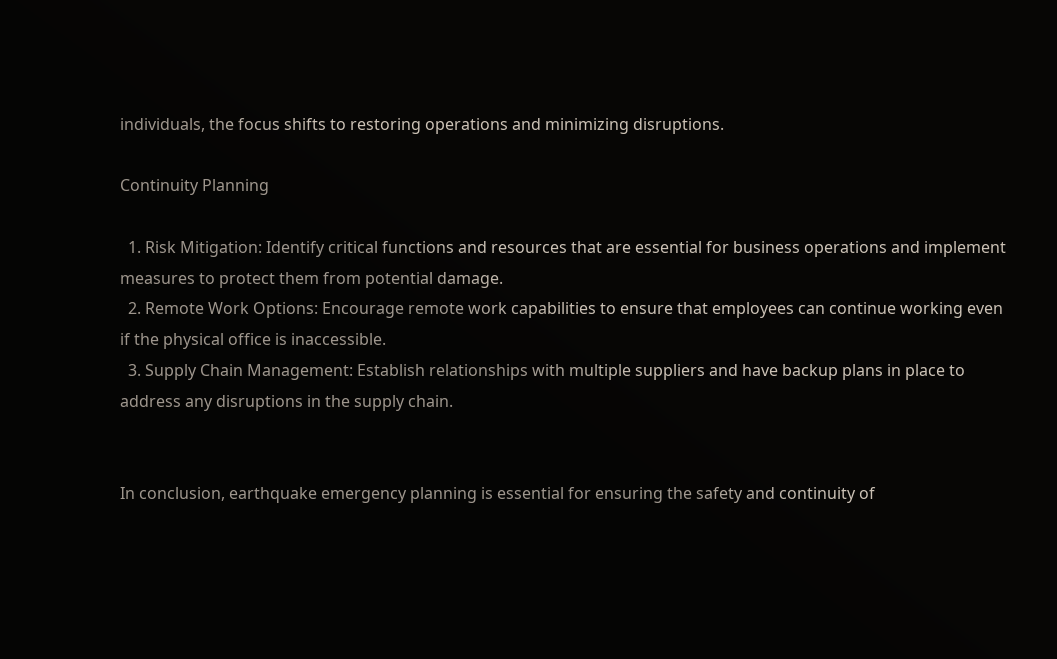individuals, the focus shifts to restoring operations and minimizing disruptions.

Continuity Planning

  1. Risk Mitigation: Identify critical functions and resources that are essential for business operations and implement measures to protect them from potential damage.
  2. Remote Work Options: Encourage remote work capabilities to ensure that employees can continue working even if the physical office is inaccessible.
  3. Supply Chain Management: Establish relationships with multiple suppliers and have backup plans in place to address any disruptions in the supply chain.


In conclusion, earthquake emergency planning is essential for ensuring the safety and continuity of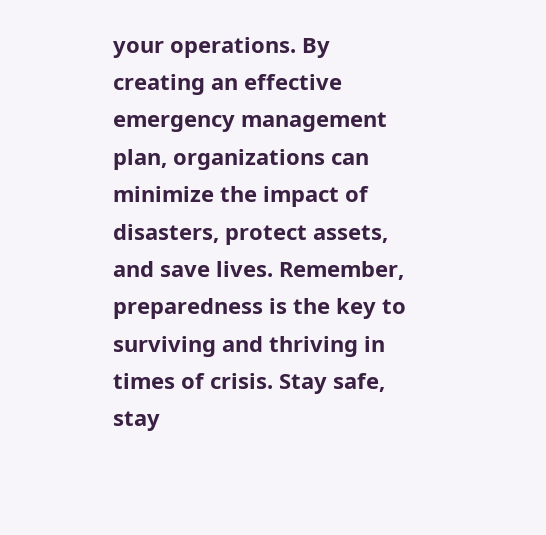your operations. By creating an effective emergency management plan, organizations can minimize the impact of disasters, protect assets, and save lives. Remember, preparedness is the key to surviving and thriving in times of crisis. Stay safe, stay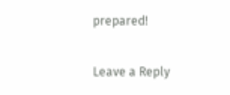prepared!

Leave a Reply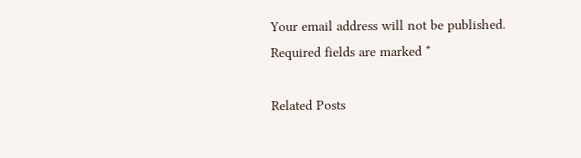Your email address will not be published. Required fields are marked *

Related Posts